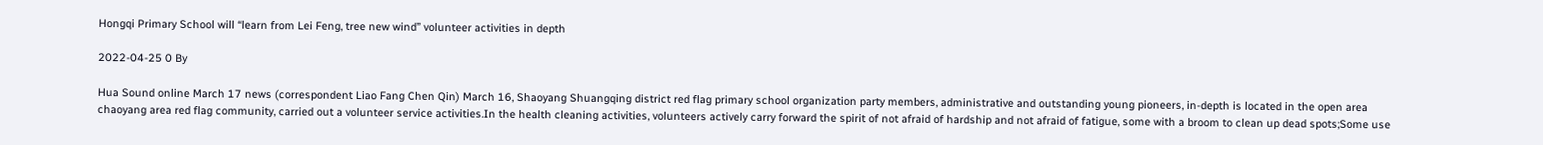Hongqi Primary School will “learn from Lei Feng, tree new wind” volunteer activities in depth

2022-04-25 0 By

Hua Sound online March 17 news (correspondent Liao Fang Chen Qin) March 16, Shaoyang Shuangqing district red flag primary school organization party members, administrative and outstanding young pioneers, in-depth is located in the open area chaoyang area red flag community, carried out a volunteer service activities.In the health cleaning activities, volunteers actively carry forward the spirit of not afraid of hardship and not afraid of fatigue, some with a broom to clean up dead spots;Some use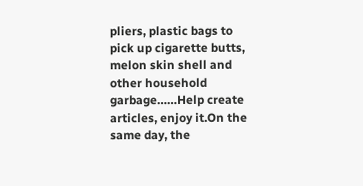pliers, plastic bags to pick up cigarette butts, melon skin shell and other household garbage……Help create articles, enjoy it.On the same day, the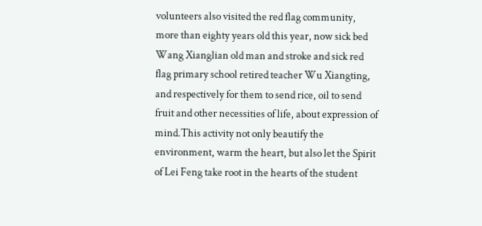volunteers also visited the red flag community, more than eighty years old this year, now sick bed Wang Xianglian old man and stroke and sick red flag primary school retired teacher Wu Xiangting, and respectively for them to send rice, oil to send fruit and other necessities of life, about expression of mind.This activity not only beautify the environment, warm the heart, but also let the Spirit of Lei Feng take root in the hearts of the student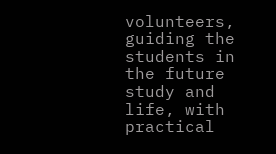volunteers, guiding the students in the future study and life, with practical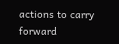actions to carry forward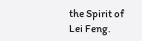the Spirit of Lei Feng.